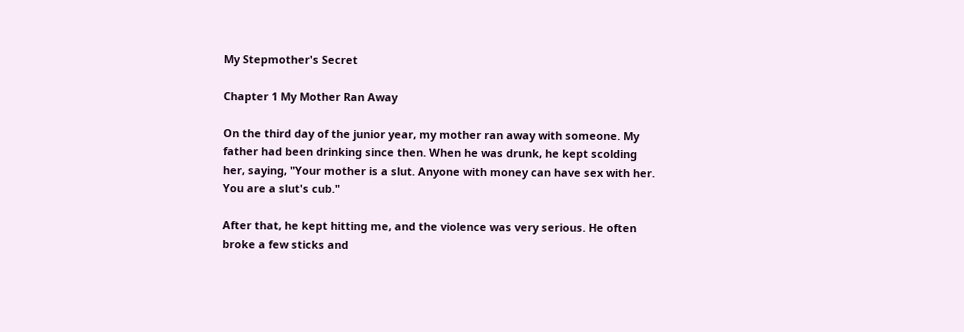My Stepmother's Secret

Chapter 1 My Mother Ran Away

On the third day of the junior year, my mother ran away with someone. My father had been drinking since then. When he was drunk, he kept scolding her, saying, "Your mother is a slut. Anyone with money can have sex with her. You are a slut's cub."

After that, he kept hitting me, and the violence was very serious. He often broke a few sticks and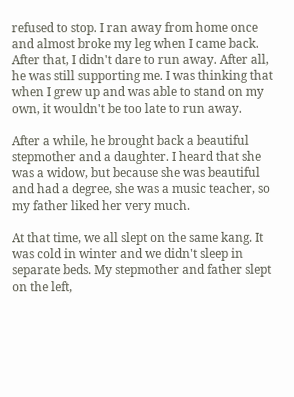refused to stop. I ran away from home once and almost broke my leg when I came back. After that, I didn't dare to run away. After all, he was still supporting me. I was thinking that when I grew up and was able to stand on my own, it wouldn't be too late to run away.

After a while, he brought back a beautiful stepmother and a daughter. I heard that she was a widow, but because she was beautiful and had a degree, she was a music teacher, so my father liked her very much.

At that time, we all slept on the same kang. It was cold in winter and we didn't sleep in separate beds. My stepmother and father slept on the left,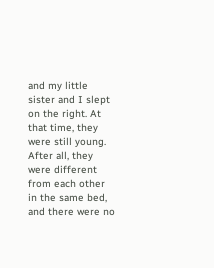and my little sister and I slept on the right. At that time, they were still young. After all, they were different from each other in the same bed, and there were no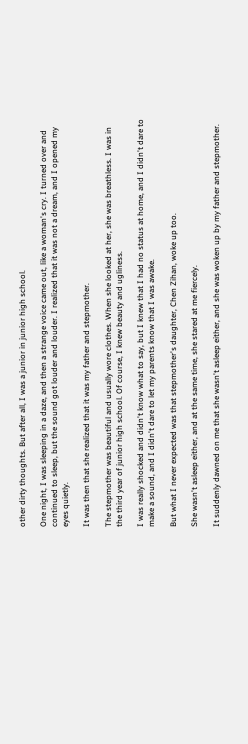other dirty thoughts. But after all, I was a junior in junior high school.

One night, I was sleeping in a daze, and then a strange voice came out, like a woman's cry. I turned over and continued to sleep, but the sound got louder and louder. I realized that it was not a dream, and I opened my eyes quietly.

It was then that she realized that it was my father and stepmother.

The stepmother was beautiful and usually wore clothes. When she looked at her, she was breathless. I was in the third year of junior high school. Of course, I knew beauty and ugliness.

I was really shocked and didn't know what to say, but I knew that I had no status at home, and I didn't dare to make a sound, and I didn't dare to let my parents know that I was awake.

But what I never expected was that stepmother's daughter, Chen Zihan, woke up too.

She wasn't asleep either, and at the same time, she stared at me fiercely.

It suddenly dawned on me that she wasn't asleep either, and she was woken up by my father and stepmother.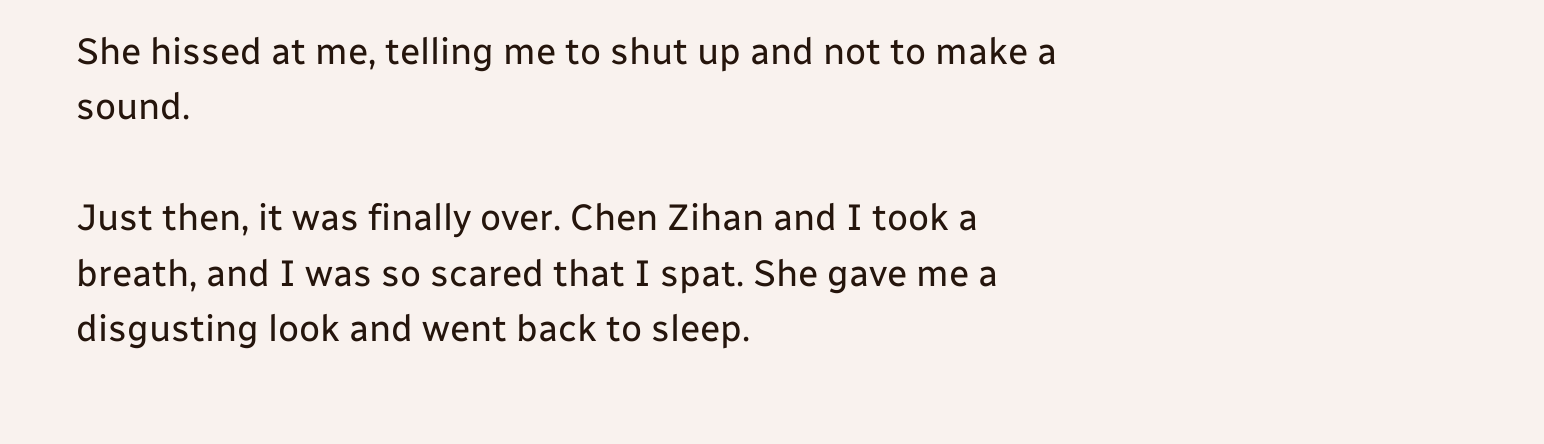She hissed at me, telling me to shut up and not to make a sound.

Just then, it was finally over. Chen Zihan and I took a breath, and I was so scared that I spat. She gave me a disgusting look and went back to sleep.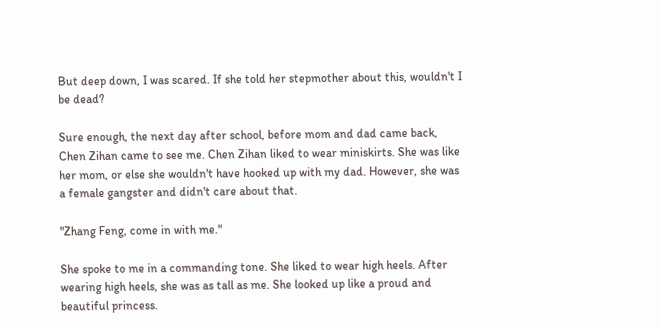But deep down, I was scared. If she told her stepmother about this, wouldn't I be dead?

Sure enough, the next day after school, before mom and dad came back, Chen Zihan came to see me. Chen Zihan liked to wear miniskirts. She was like her mom, or else she wouldn't have hooked up with my dad. However, she was a female gangster and didn't care about that.

"Zhang Feng, come in with me."

She spoke to me in a commanding tone. She liked to wear high heels. After wearing high heels, she was as tall as me. She looked up like a proud and beautiful princess.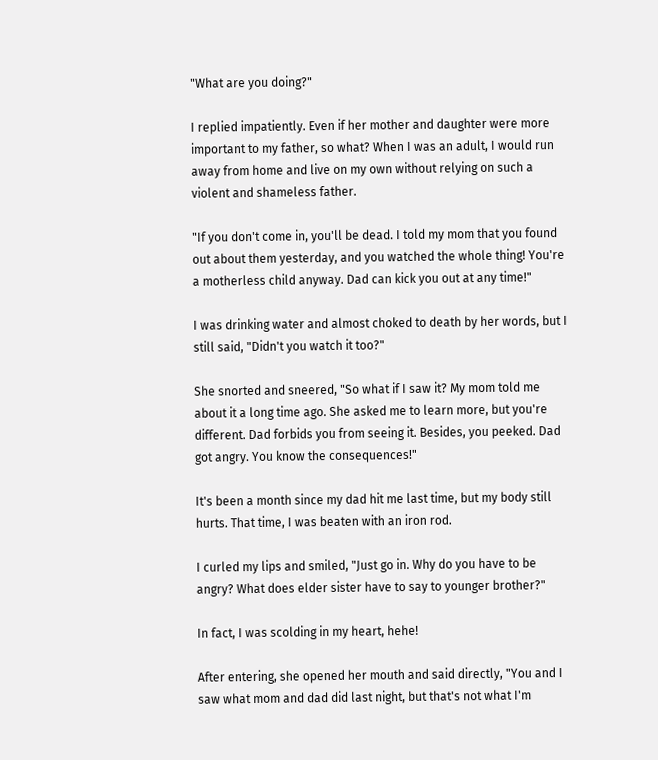"What are you doing?"

I replied impatiently. Even if her mother and daughter were more important to my father, so what? When I was an adult, I would run away from home and live on my own without relying on such a violent and shameless father.

"If you don't come in, you'll be dead. I told my mom that you found out about them yesterday, and you watched the whole thing! You're a motherless child anyway. Dad can kick you out at any time!"

I was drinking water and almost choked to death by her words, but I still said, "Didn't you watch it too?"

She snorted and sneered, "So what if I saw it? My mom told me about it a long time ago. She asked me to learn more, but you're different. Dad forbids you from seeing it. Besides, you peeked. Dad got angry. You know the consequences!"

It's been a month since my dad hit me last time, but my body still hurts. That time, I was beaten with an iron rod.

I curled my lips and smiled, "Just go in. Why do you have to be angry? What does elder sister have to say to younger brother?"

In fact, I was scolding in my heart, hehe!

After entering, she opened her mouth and said directly, "You and I saw what mom and dad did last night, but that's not what I'm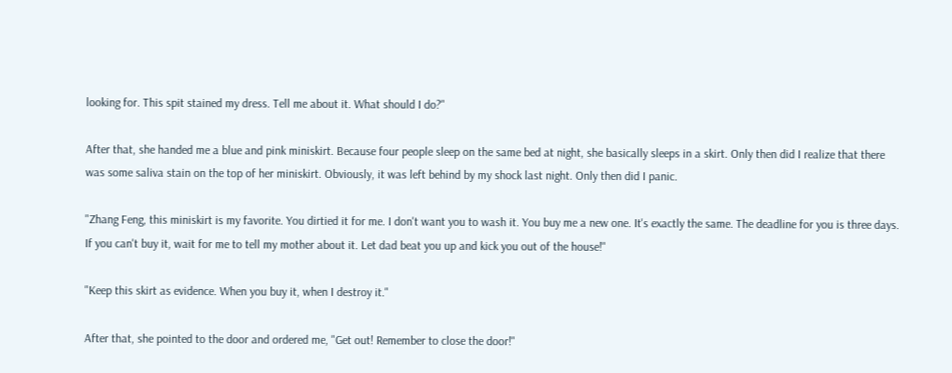looking for. This spit stained my dress. Tell me about it. What should I do?"

After that, she handed me a blue and pink miniskirt. Because four people sleep on the same bed at night, she basically sleeps in a skirt. Only then did I realize that there was some saliva stain on the top of her miniskirt. Obviously, it was left behind by my shock last night. Only then did I panic.

"Zhang Feng, this miniskirt is my favorite. You dirtied it for me. I don't want you to wash it. You buy me a new one. It's exactly the same. The deadline for you is three days. If you can't buy it, wait for me to tell my mother about it. Let dad beat you up and kick you out of the house!"

"Keep this skirt as evidence. When you buy it, when I destroy it."

After that, she pointed to the door and ordered me, "Get out! Remember to close the door!"